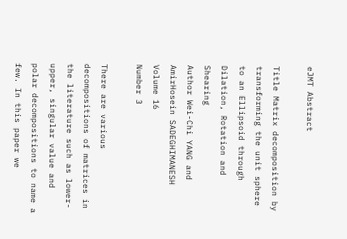eJMT Abstract

Title Matrix decomposition by transforming the unit sphere to an Ellipsoid through Dilation, Rotation and Shearing
Author Wei-Chi YANG and AmirHosein SADEGHIMANESH
Volume 16
Number 3

There are various decompositions of matrices in the literature such as lower-upper, singular value and polar decompositions to name a few. In this paper we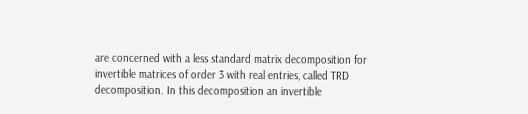are concerned with a less standard matrix decomposition for invertible matrices of order 3 with real entries, called TRD decomposition. In this decomposition an invertible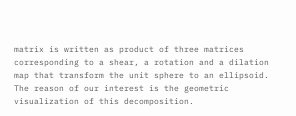matrix is written as product of three matrices corresponding to a shear, a rotation and a dilation map that transform the unit sphere to an ellipsoid. The reason of our interest is the geometric visualization of this decomposition.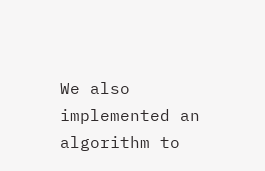We also implemented an algorithm to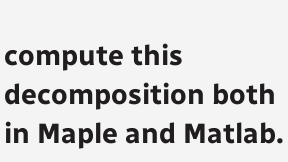compute this decomposition both in Maple and Matlab.